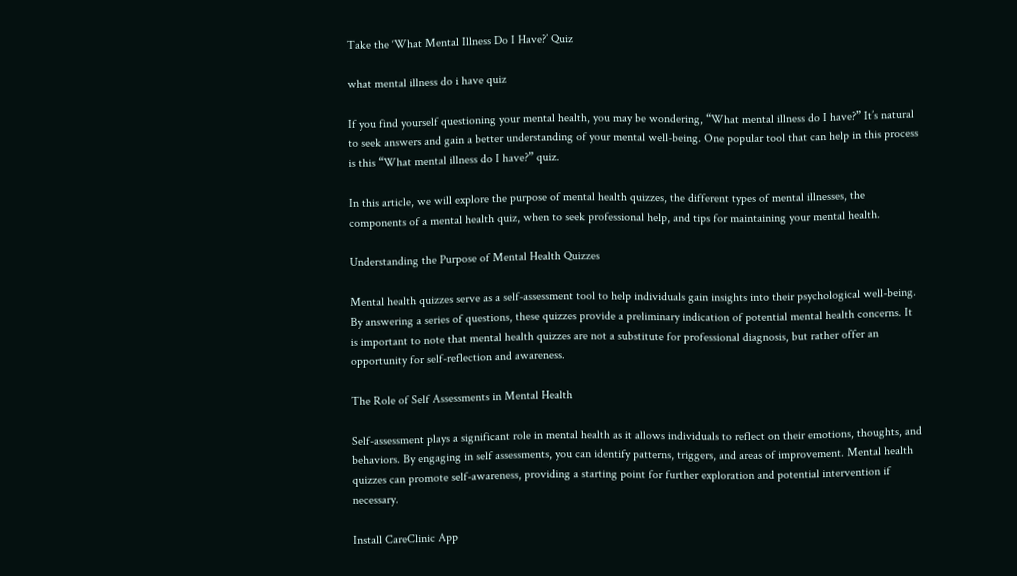Take the ‘What Mental Illness Do I Have?’ Quiz

what mental illness do i have quiz

If you find yourself questioning your mental health, you may be wondering, “What mental illness do I have?” It’s natural to seek answers and gain a better understanding of your mental well-being. One popular tool that can help in this process is this “What mental illness do I have?” quiz.

In this article, we will explore the purpose of mental health quizzes, the different types of mental illnesses, the components of a mental health quiz, when to seek professional help, and tips for maintaining your mental health.

Understanding the Purpose of Mental Health Quizzes

Mental health quizzes serve as a self-assessment tool to help individuals gain insights into their psychological well-being. By answering a series of questions, these quizzes provide a preliminary indication of potential mental health concerns. It is important to note that mental health quizzes are not a substitute for professional diagnosis, but rather offer an opportunity for self-reflection and awareness.

The Role of Self Assessments in Mental Health

Self-assessment plays a significant role in mental health as it allows individuals to reflect on their emotions, thoughts, and behaviors. By engaging in self assessments, you can identify patterns, triggers, and areas of improvement. Mental health quizzes can promote self-awareness, providing a starting point for further exploration and potential intervention if necessary.

Install CareClinic App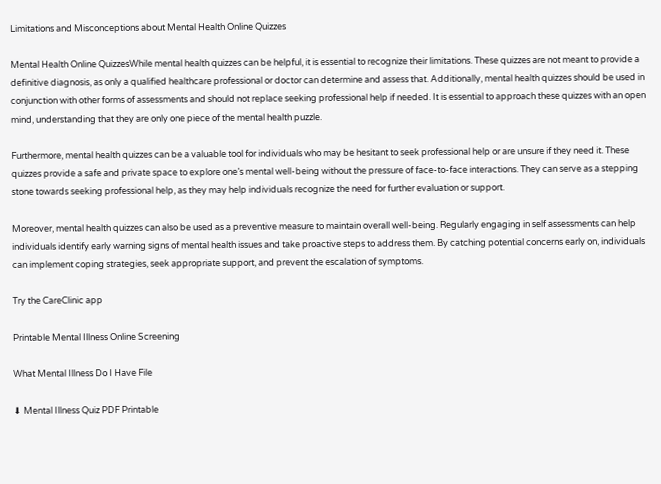Limitations and Misconceptions about Mental Health Online Quizzes

Mental Health Online QuizzesWhile mental health quizzes can be helpful, it is essential to recognize their limitations. These quizzes are not meant to provide a definitive diagnosis, as only a qualified healthcare professional or doctor can determine and assess that. Additionally, mental health quizzes should be used in conjunction with other forms of assessments and should not replace seeking professional help if needed. It is essential to approach these quizzes with an open mind, understanding that they are only one piece of the mental health puzzle.

Furthermore, mental health quizzes can be a valuable tool for individuals who may be hesitant to seek professional help or are unsure if they need it. These quizzes provide a safe and private space to explore one’s mental well-being without the pressure of face-to-face interactions. They can serve as a stepping stone towards seeking professional help, as they may help individuals recognize the need for further evaluation or support.

Moreover, mental health quizzes can also be used as a preventive measure to maintain overall well-being. Regularly engaging in self assessments can help individuals identify early warning signs of mental health issues and take proactive steps to address them. By catching potential concerns early on, individuals can implement coping strategies, seek appropriate support, and prevent the escalation of symptoms.

Try the CareClinic app

Printable Mental Illness Online Screening

What Mental Illness Do I Have File

⬇ Mental Illness Quiz PDF Printable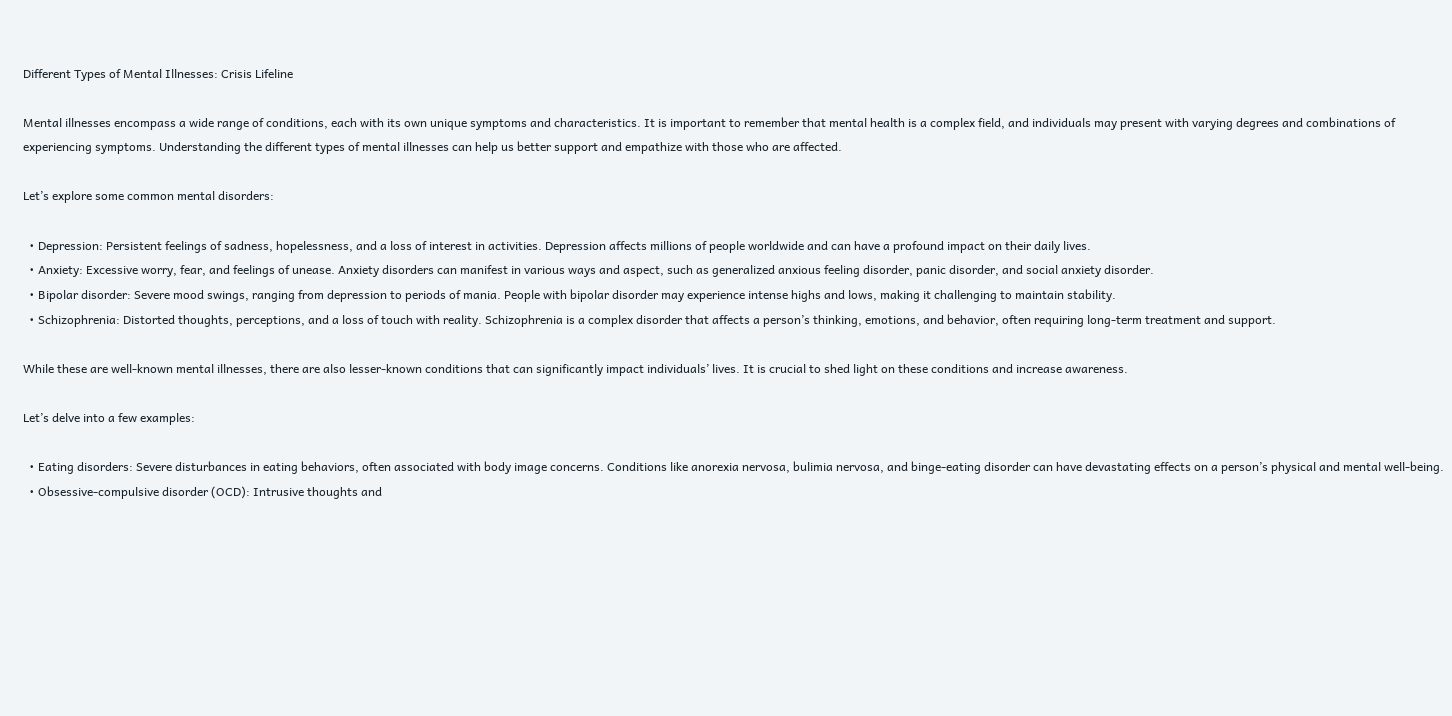Different Types of Mental Illnesses: Crisis Lifeline

Mental illnesses encompass a wide range of conditions, each with its own unique symptoms and characteristics. It is important to remember that mental health is a complex field, and individuals may present with varying degrees and combinations of experiencing symptoms. Understanding the different types of mental illnesses can help us better support and empathize with those who are affected.

Let’s explore some common mental disorders:

  • Depression: Persistent feelings of sadness, hopelessness, and a loss of interest in activities. Depression affects millions of people worldwide and can have a profound impact on their daily lives.
  • Anxiety: Excessive worry, fear, and feelings of unease. Anxiety disorders can manifest in various ways and aspect, such as generalized anxious feeling disorder, panic disorder, and social anxiety disorder.
  • Bipolar disorder: Severe mood swings, ranging from depression to periods of mania. People with bipolar disorder may experience intense highs and lows, making it challenging to maintain stability.
  • Schizophrenia: Distorted thoughts, perceptions, and a loss of touch with reality. Schizophrenia is a complex disorder that affects a person’s thinking, emotions, and behavior, often requiring long-term treatment and support.

While these are well-known mental illnesses, there are also lesser-known conditions that can significantly impact individuals’ lives. It is crucial to shed light on these conditions and increase awareness.

Let’s delve into a few examples:

  • Eating disorders: Severe disturbances in eating behaviors, often associated with body image concerns. Conditions like anorexia nervosa, bulimia nervosa, and binge-eating disorder can have devastating effects on a person’s physical and mental well-being.
  • Obsessive-compulsive disorder (OCD): Intrusive thoughts and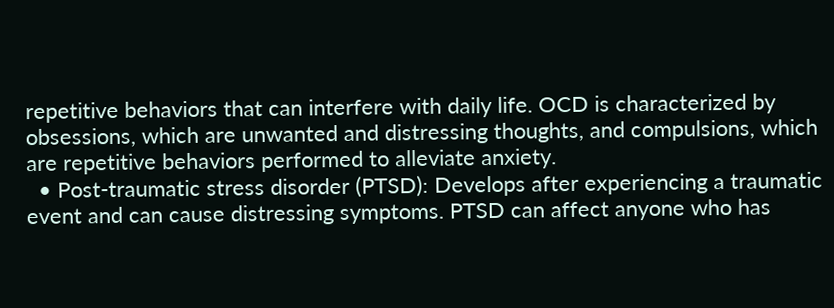repetitive behaviors that can interfere with daily life. OCD is characterized by obsessions, which are unwanted and distressing thoughts, and compulsions, which are repetitive behaviors performed to alleviate anxiety.
  • Post-traumatic stress disorder (PTSD): Develops after experiencing a traumatic event and can cause distressing symptoms. PTSD can affect anyone who has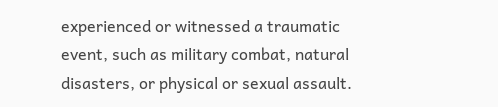experienced or witnessed a traumatic event, such as military combat, natural disasters, or physical or sexual assault.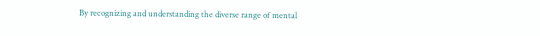By recognizing and understanding the diverse range of mental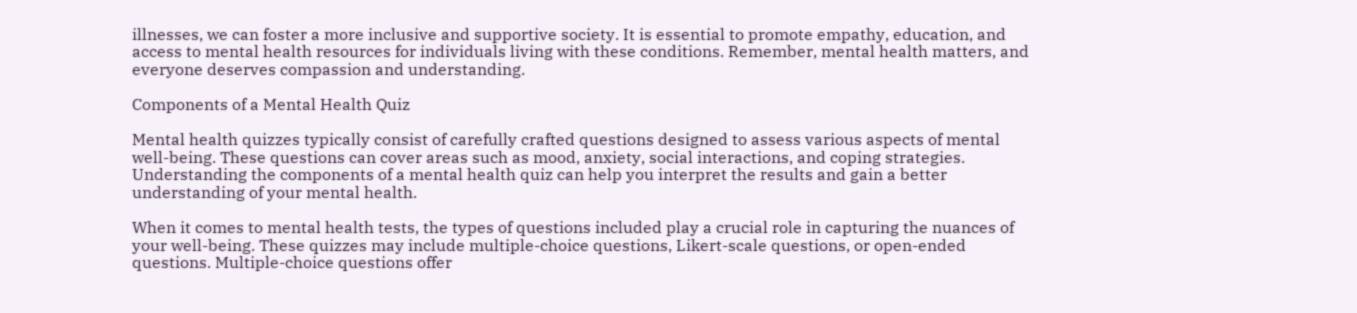illnesses, we can foster a more inclusive and supportive society. It is essential to promote empathy, education, and access to mental health resources for individuals living with these conditions. Remember, mental health matters, and everyone deserves compassion and understanding.

Components of a Mental Health Quiz

Mental health quizzes typically consist of carefully crafted questions designed to assess various aspects of mental well-being. These questions can cover areas such as mood, anxiety, social interactions, and coping strategies. Understanding the components of a mental health quiz can help you interpret the results and gain a better understanding of your mental health.

When it comes to mental health tests, the types of questions included play a crucial role in capturing the nuances of your well-being. These quizzes may include multiple-choice questions, Likert-scale questions, or open-ended questions. Multiple-choice questions offer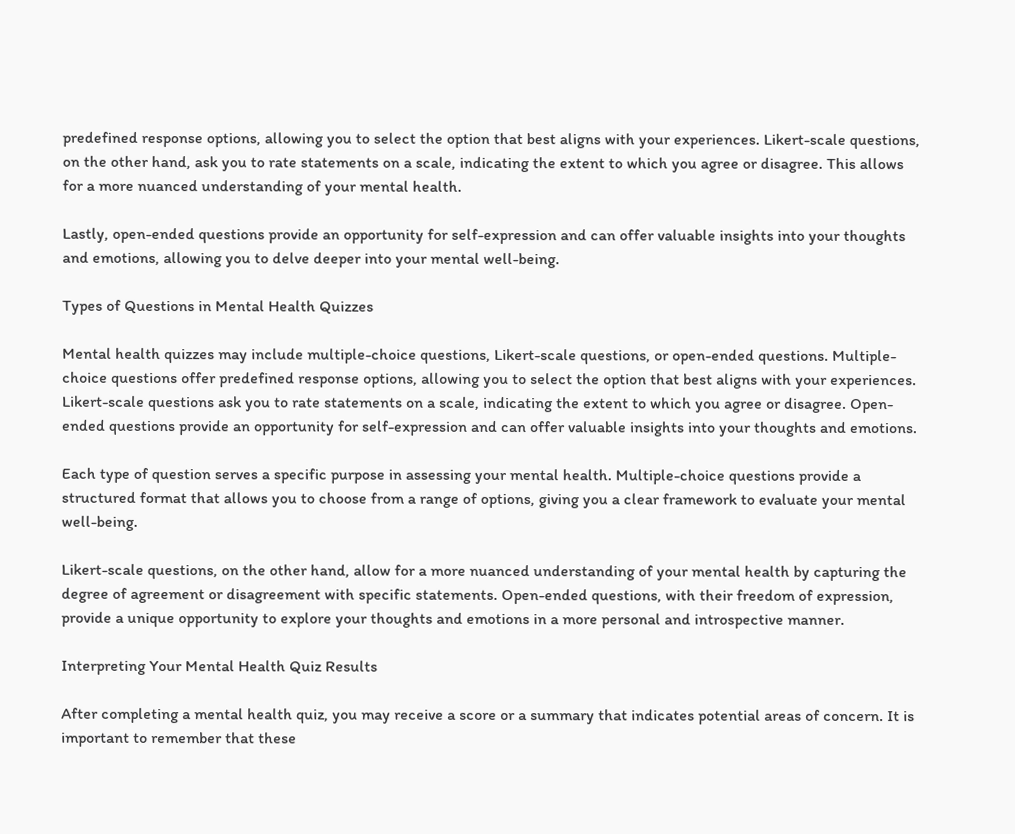predefined response options, allowing you to select the option that best aligns with your experiences. Likert-scale questions, on the other hand, ask you to rate statements on a scale, indicating the extent to which you agree or disagree. This allows for a more nuanced understanding of your mental health.

Lastly, open-ended questions provide an opportunity for self-expression and can offer valuable insights into your thoughts and emotions, allowing you to delve deeper into your mental well-being.

Types of Questions in Mental Health Quizzes

Mental health quizzes may include multiple-choice questions, Likert-scale questions, or open-ended questions. Multiple-choice questions offer predefined response options, allowing you to select the option that best aligns with your experiences. Likert-scale questions ask you to rate statements on a scale, indicating the extent to which you agree or disagree. Open-ended questions provide an opportunity for self-expression and can offer valuable insights into your thoughts and emotions.

Each type of question serves a specific purpose in assessing your mental health. Multiple-choice questions provide a structured format that allows you to choose from a range of options, giving you a clear framework to evaluate your mental well-being.

Likert-scale questions, on the other hand, allow for a more nuanced understanding of your mental health by capturing the degree of agreement or disagreement with specific statements. Open-ended questions, with their freedom of expression, provide a unique opportunity to explore your thoughts and emotions in a more personal and introspective manner.

Interpreting Your Mental Health Quiz Results

After completing a mental health quiz, you may receive a score or a summary that indicates potential areas of concern. It is important to remember that these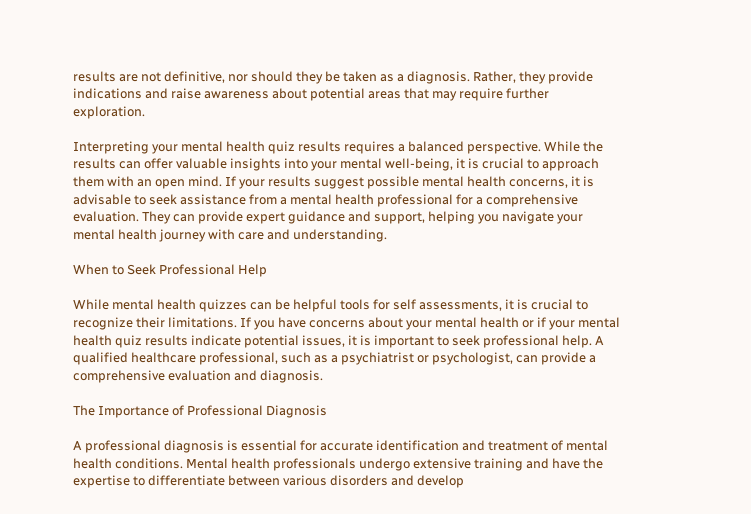results are not definitive, nor should they be taken as a diagnosis. Rather, they provide indications and raise awareness about potential areas that may require further exploration.

Interpreting your mental health quiz results requires a balanced perspective. While the results can offer valuable insights into your mental well-being, it is crucial to approach them with an open mind. If your results suggest possible mental health concerns, it is advisable to seek assistance from a mental health professional for a comprehensive evaluation. They can provide expert guidance and support, helping you navigate your mental health journey with care and understanding.

When to Seek Professional Help

While mental health quizzes can be helpful tools for self assessments, it is crucial to recognize their limitations. If you have concerns about your mental health or if your mental health quiz results indicate potential issues, it is important to seek professional help. A qualified healthcare professional, such as a psychiatrist or psychologist, can provide a comprehensive evaluation and diagnosis.

The Importance of Professional Diagnosis

A professional diagnosis is essential for accurate identification and treatment of mental health conditions. Mental health professionals undergo extensive training and have the expertise to differentiate between various disorders and develop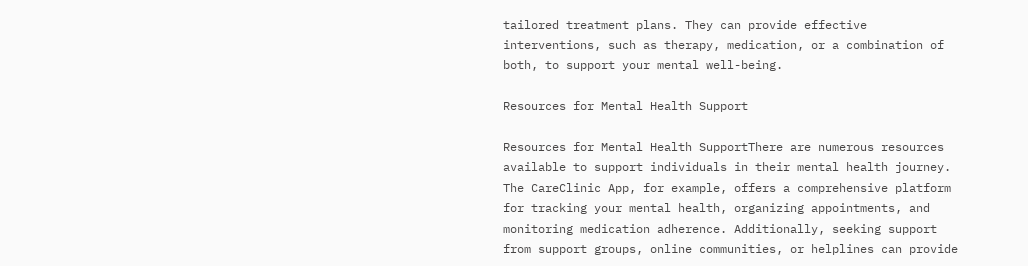tailored treatment plans. They can provide effective interventions, such as therapy, medication, or a combination of both, to support your mental well-being.

Resources for Mental Health Support

Resources for Mental Health SupportThere are numerous resources available to support individuals in their mental health journey. The CareClinic App, for example, offers a comprehensive platform for tracking your mental health, organizing appointments, and monitoring medication adherence. Additionally, seeking support from support groups, online communities, or helplines can provide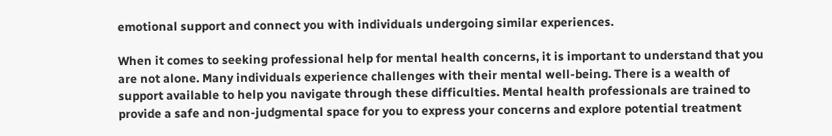emotional support and connect you with individuals undergoing similar experiences.

When it comes to seeking professional help for mental health concerns, it is important to understand that you are not alone. Many individuals experience challenges with their mental well-being. There is a wealth of support available to help you navigate through these difficulties. Mental health professionals are trained to provide a safe and non-judgmental space for you to express your concerns and explore potential treatment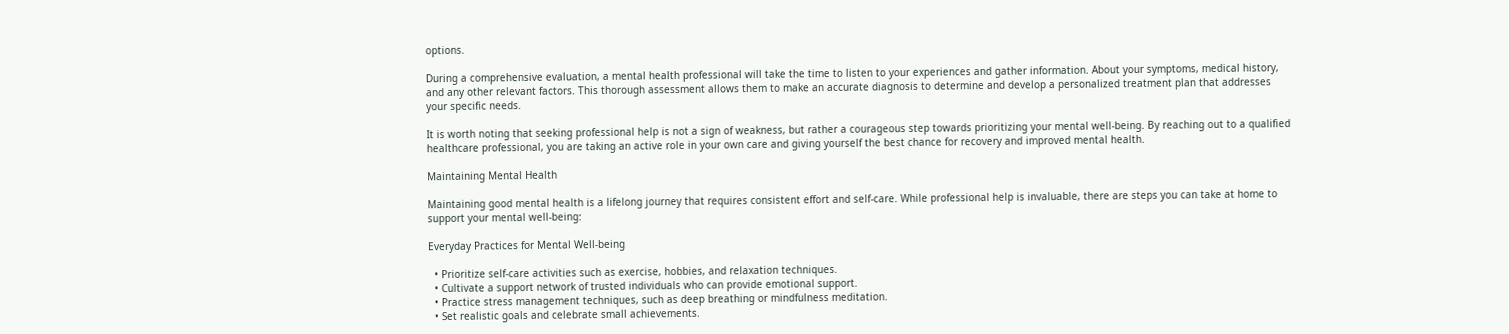options.

During a comprehensive evaluation, a mental health professional will take the time to listen to your experiences and gather information. About your symptoms, medical history, and any other relevant factors. This thorough assessment allows them to make an accurate diagnosis to determine and develop a personalized treatment plan that addresses your specific needs.

It is worth noting that seeking professional help is not a sign of weakness, but rather a courageous step towards prioritizing your mental well-being. By reaching out to a qualified healthcare professional, you are taking an active role in your own care and giving yourself the best chance for recovery and improved mental health.

Maintaining Mental Health

Maintaining good mental health is a lifelong journey that requires consistent effort and self-care. While professional help is invaluable, there are steps you can take at home to support your mental well-being:

Everyday Practices for Mental Well-being

  • Prioritize self-care activities such as exercise, hobbies, and relaxation techniques.
  • Cultivate a support network of trusted individuals who can provide emotional support.
  • Practice stress management techniques, such as deep breathing or mindfulness meditation.
  • Set realistic goals and celebrate small achievements.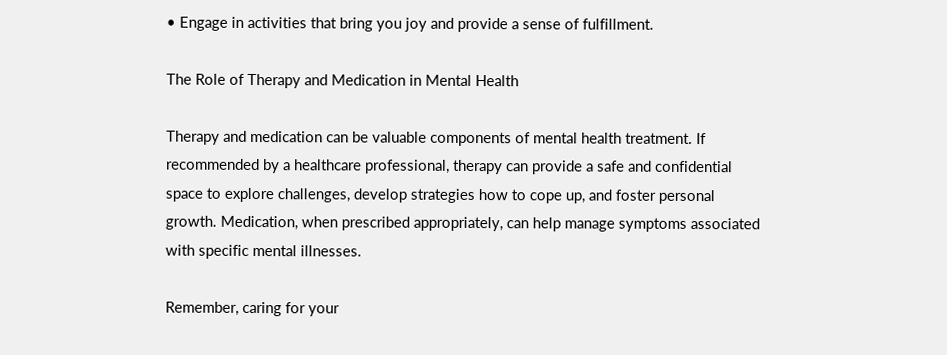• Engage in activities that bring you joy and provide a sense of fulfillment.

The Role of Therapy and Medication in Mental Health

Therapy and medication can be valuable components of mental health treatment. If recommended by a healthcare professional, therapy can provide a safe and confidential space to explore challenges, develop strategies how to cope up, and foster personal growth. Medication, when prescribed appropriately, can help manage symptoms associated with specific mental illnesses.

Remember, caring for your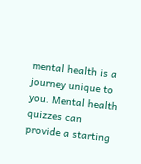mental health is a journey unique to you. Mental health quizzes can provide a starting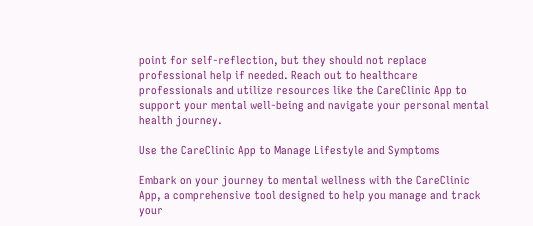point for self-reflection, but they should not replace professional help if needed. Reach out to healthcare professionals and utilize resources like the CareClinic App to support your mental well-being and navigate your personal mental health journey.

Use the CareClinic App to Manage Lifestyle and Symptoms

Embark on your journey to mental wellness with the CareClinic App, a comprehensive tool designed to help you manage and track your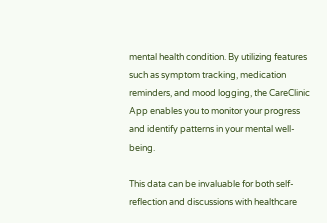mental health condition. By utilizing features such as symptom tracking, medication reminders, and mood logging, the CareClinic App enables you to monitor your progress and identify patterns in your mental well-being.

This data can be invaluable for both self-reflection and discussions with healthcare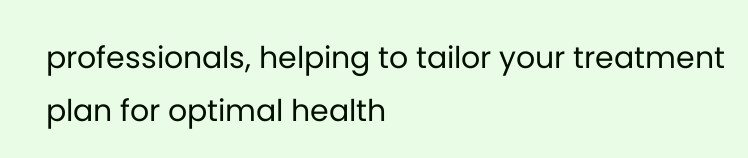professionals, helping to tailor your treatment plan for optimal health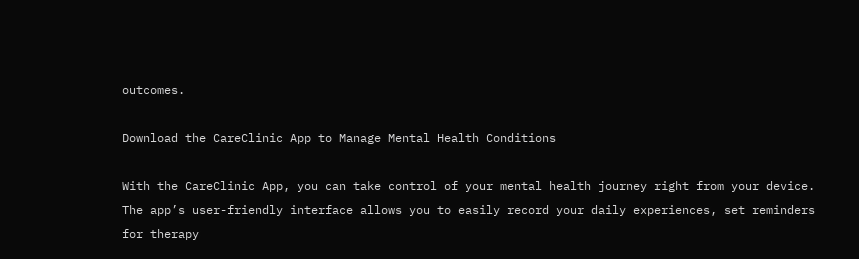outcomes.

Download the CareClinic App to Manage Mental Health Conditions

With the CareClinic App, you can take control of your mental health journey right from your device. The app’s user-friendly interface allows you to easily record your daily experiences, set reminders for therapy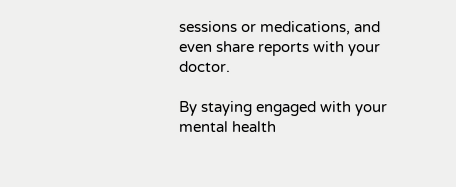sessions or medications, and even share reports with your doctor.

By staying engaged with your mental health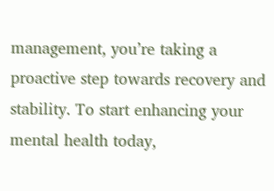management, you’re taking a proactive step towards recovery and stability. To start enhancing your mental health today,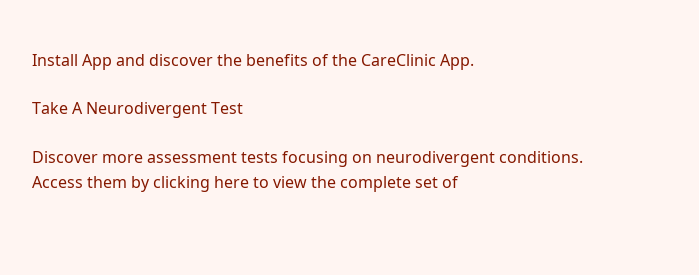Install App and discover the benefits of the CareClinic App.

Take A Neurodivergent Test

Discover more assessment tests focusing on neurodivergent conditions. Access them by clicking here to view the complete set of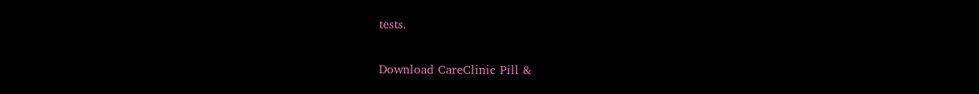tests.

Download CareClinic Pill &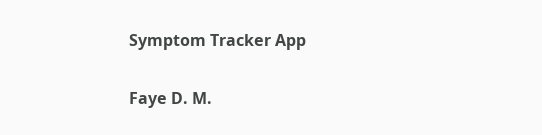Symptom Tracker App

Faye D. M.